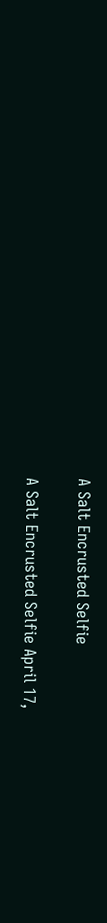A Salt Encrusted Selfie

A Salt Encrusted Selfie April 17,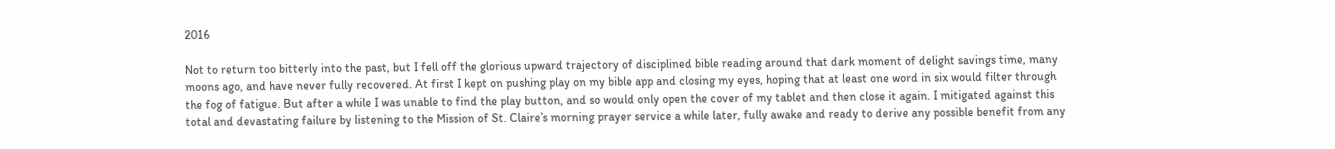2016

Not to return too bitterly into the past, but I fell off the glorious upward trajectory of disciplined bible reading around that dark moment of delight savings time, many moons ago, and have never fully recovered. At first I kept on pushing play on my bible app and closing my eyes, hoping that at least one word in six would filter through the fog of fatigue. But after a while I was unable to find the play button, and so would only open the cover of my tablet and then close it again. I mitigated against this total and devastating failure by listening to the Mission of St. Claire’s morning prayer service a while later, fully awake and ready to derive any possible benefit from any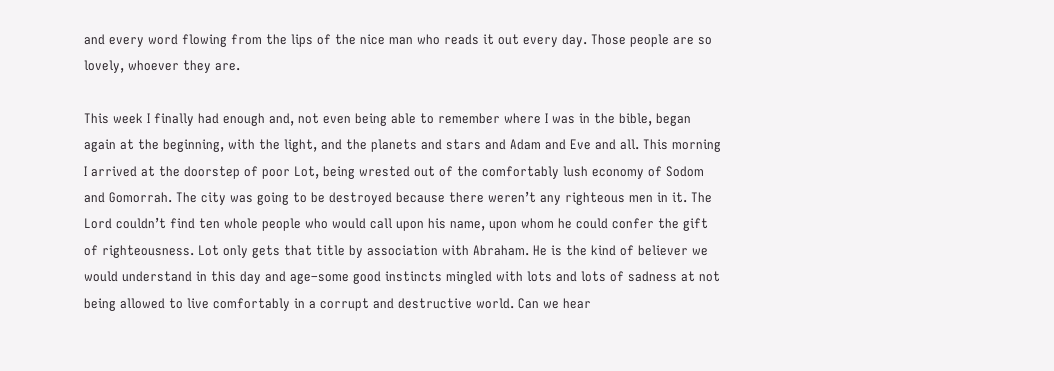and every word flowing from the lips of the nice man who reads it out every day. Those people are so lovely, whoever they are.

This week I finally had enough and, not even being able to remember where I was in the bible, began again at the beginning, with the light, and the planets and stars and Adam and Eve and all. This morning I arrived at the doorstep of poor Lot, being wrested out of the comfortably lush economy of Sodom and Gomorrah. The city was going to be destroyed because there weren’t any righteous men in it. The Lord couldn’t find ten whole people who would call upon his name, upon whom he could confer the gift of righteousness. Lot only gets that title by association with Abraham. He is the kind of believer we would understand in this day and age–some good instincts mingled with lots and lots of sadness at not being allowed to live comfortably in a corrupt and destructive world. Can we hear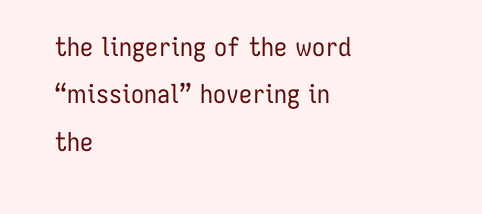the lingering of the word “missional” hovering in the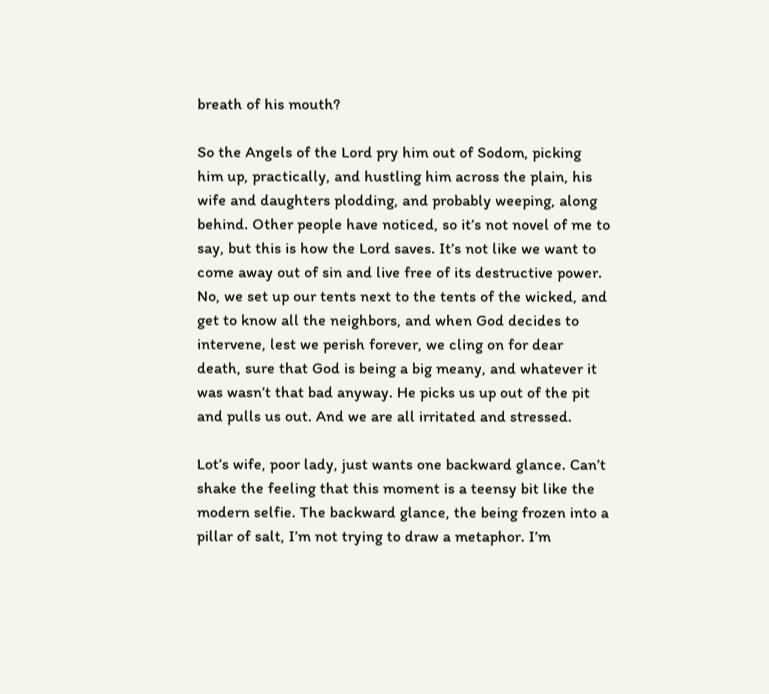breath of his mouth?

So the Angels of the Lord pry him out of Sodom, picking him up, practically, and hustling him across the plain, his wife and daughters plodding, and probably weeping, along behind. Other people have noticed, so it’s not novel of me to say, but this is how the Lord saves. It’s not like we want to come away out of sin and live free of its destructive power. No, we set up our tents next to the tents of the wicked, and get to know all the neighbors, and when God decides to intervene, lest we perish forever, we cling on for dear death, sure that God is being a big meany, and whatever it was wasn’t that bad anyway. He picks us up out of the pit and pulls us out. And we are all irritated and stressed.

Lot’s wife, poor lady, just wants one backward glance. Can’t shake the feeling that this moment is a teensy bit like the modern selfie. The backward glance, the being frozen into a pillar of salt, I’m not trying to draw a metaphor. I’m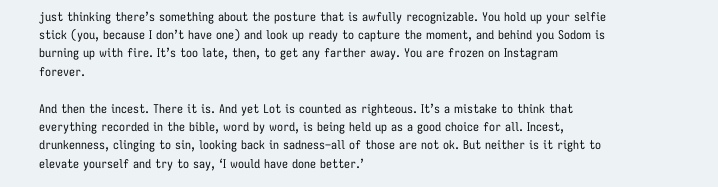just thinking there’s something about the posture that is awfully recognizable. You hold up your selfie stick (you, because I don’t have one) and look up ready to capture the moment, and behind you Sodom is burning up with fire. It’s too late, then, to get any farther away. You are frozen on Instagram forever.

And then the incest. There it is. And yet Lot is counted as righteous. It’s a mistake to think that everything recorded in the bible, word by word, is being held up as a good choice for all. Incest, drunkenness, clinging to sin, looking back in sadness–all of those are not ok. But neither is it right to elevate yourself and try to say, ‘I would have done better.’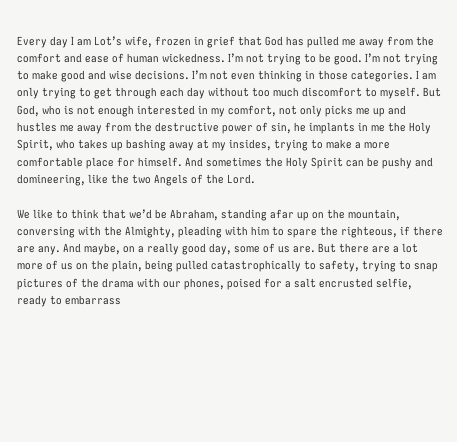Every day I am Lot’s wife, frozen in grief that God has pulled me away from the comfort and ease of human wickedness. I’m not trying to be good. I’m not trying to make good and wise decisions. I’m not even thinking in those categories. I am only trying to get through each day without too much discomfort to myself. But God, who is not enough interested in my comfort, not only picks me up and hustles me away from the destructive power of sin, he implants in me the Holy Spirit, who takes up bashing away at my insides, trying to make a more comfortable place for himself. And sometimes the Holy Spirit can be pushy and domineering, like the two Angels of the Lord.

We like to think that we’d be Abraham, standing afar up on the mountain, conversing with the Almighty, pleading with him to spare the righteous, if there are any. And maybe, on a really good day, some of us are. But there are a lot more of us on the plain, being pulled catastrophically to safety, trying to snap pictures of the drama with our phones, poised for a salt encrusted selfie, ready to embarrass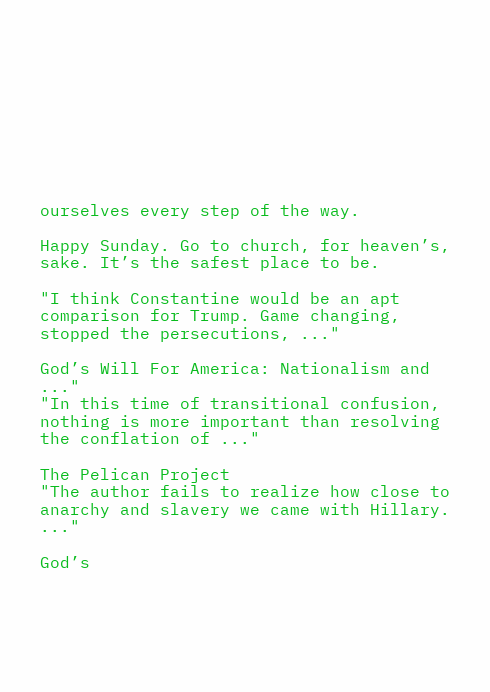ourselves every step of the way.

Happy Sunday. Go to church, for heaven’s, sake. It’s the safest place to be.

"I think Constantine would be an apt comparison for Trump. Game changing, stopped the persecutions, ..."

God’s Will For America: Nationalism and ..."
"In this time of transitional confusion, nothing is more important than resolving the conflation of ..."

The Pelican Project
"The author fails to realize how close to anarchy and slavery we came with Hillary. ..."

God’s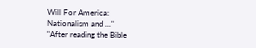Will For America: Nationalism and ..."
"After reading the Bible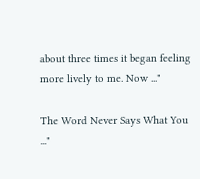about three times it began feeling more lively to me. Now ..."

The Word Never Says What You ..."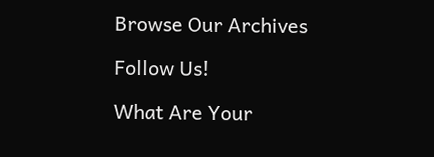Browse Our Archives

Follow Us!

What Are Your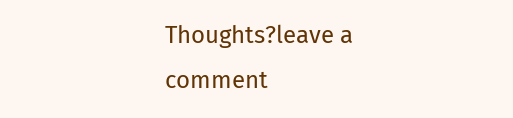Thoughts?leave a comment